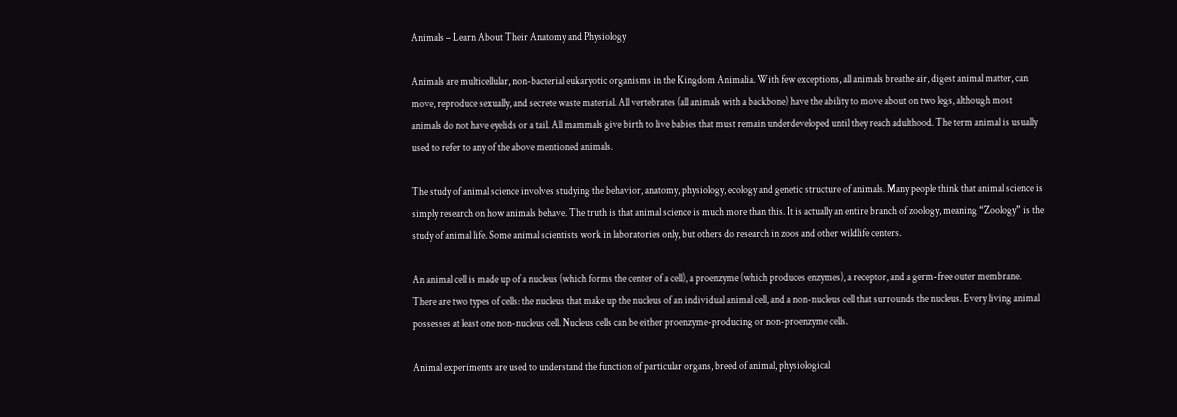Animals – Learn About Their Anatomy and Physiology

Animals are multicellular, non-bacterial eukaryotic organisms in the Kingdom Animalia. With few exceptions, all animals breathe air, digest animal matter, can move, reproduce sexually, and secrete waste material. All vertebrates (all animals with a backbone) have the ability to move about on two legs, although most animals do not have eyelids or a tail. All mammals give birth to live babies that must remain underdeveloped until they reach adulthood. The term animal is usually used to refer to any of the above mentioned animals.

The study of animal science involves studying the behavior, anatomy, physiology, ecology and genetic structure of animals. Many people think that animal science is simply research on how animals behave. The truth is that animal science is much more than this. It is actually an entire branch of zoology, meaning “Zoology” is the study of animal life. Some animal scientists work in laboratories only, but others do research in zoos and other wildlife centers.

An animal cell is made up of a nucleus (which forms the center of a cell), a proenzyme (which produces enzymes), a receptor, and a germ-free outer membrane. There are two types of cells: the nucleus that make up the nucleus of an individual animal cell, and a non-nucleus cell that surrounds the nucleus. Every living animal possesses at least one non-nucleus cell. Nucleus cells can be either proenzyme-producing or non-proenzyme cells.

Animal experiments are used to understand the function of particular organs, breed of animal, physiological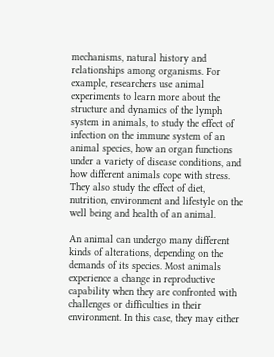mechanisms, natural history and relationships among organisms. For example, researchers use animal experiments to learn more about the structure and dynamics of the lymph system in animals, to study the effect of infection on the immune system of an animal species, how an organ functions under a variety of disease conditions, and how different animals cope with stress. They also study the effect of diet, nutrition, environment and lifestyle on the well being and health of an animal.

An animal can undergo many different kinds of alterations, depending on the demands of its species. Most animals experience a change in reproductive capability when they are confronted with challenges or difficulties in their environment. In this case, they may either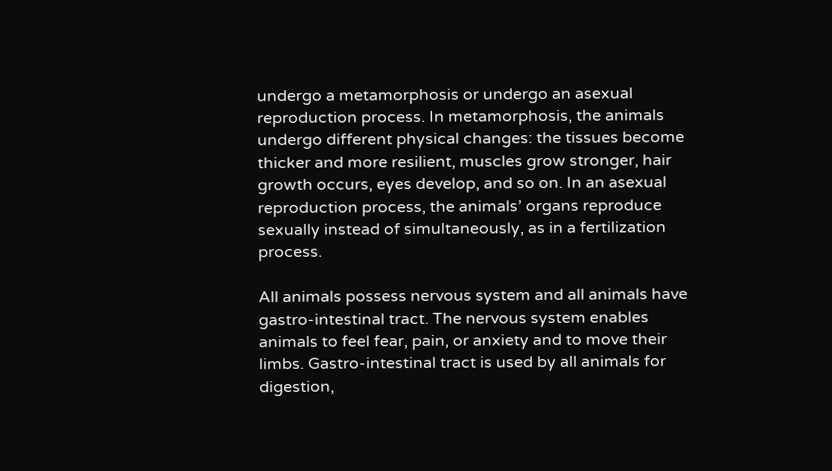undergo a metamorphosis or undergo an asexual reproduction process. In metamorphosis, the animals undergo different physical changes: the tissues become thicker and more resilient, muscles grow stronger, hair growth occurs, eyes develop, and so on. In an asexual reproduction process, the animals’ organs reproduce sexually instead of simultaneously, as in a fertilization process.

All animals possess nervous system and all animals have gastro-intestinal tract. The nervous system enables animals to feel fear, pain, or anxiety and to move their limbs. Gastro-intestinal tract is used by all animals for digestion,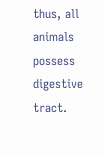thus, all animals possess digestive tract.